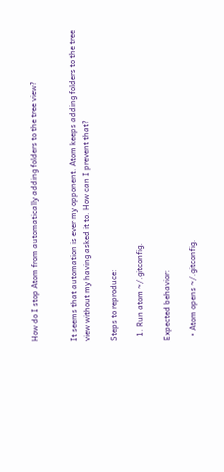How do I stop Atom from automatically adding folders to the tree view?


It seems that automation is ever my opponent. Atom keeps adding folders to the tree view without my having asked it to. How can I prevent that?

Steps to reproduce:

  1. Run atom ~/.gitconfig.

Expected behavior:

  • Atom opens ~/.gitconfig.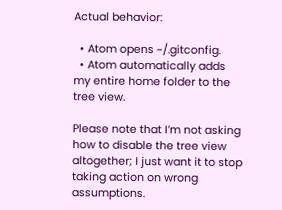Actual behavior:

  • Atom opens ~/.gitconfig.
  • Atom automatically adds my entire home folder to the tree view.

Please note that I’m not asking how to disable the tree view altogether; I just want it to stop taking action on wrong assumptions.